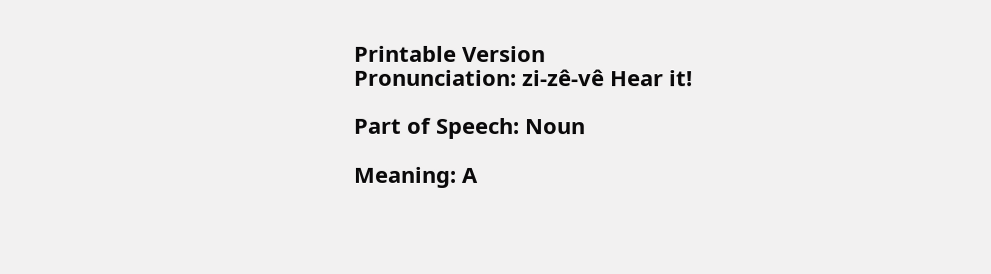Printable Version
Pronunciation: zi-zê-vê Hear it!

Part of Speech: Noun

Meaning: A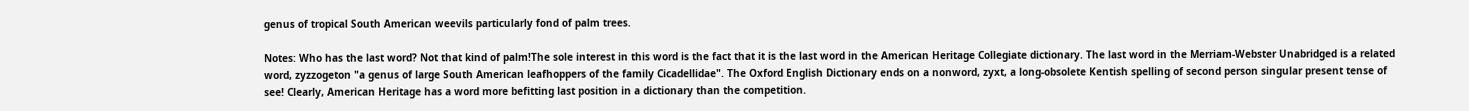genus of tropical South American weevils particularly fond of palm trees.

Notes: Who has the last word? Not that kind of palm!The sole interest in this word is the fact that it is the last word in the American Heritage Collegiate dictionary. The last word in the Merriam-Webster Unabridged is a related word, zyzzogeton "a genus of large South American leafhoppers of the family Cicadellidae". The Oxford English Dictionary ends on a nonword, zyxt, a long-obsolete Kentish spelling of second person singular present tense of see! Clearly, American Heritage has a word more befitting last position in a dictionary than the competition.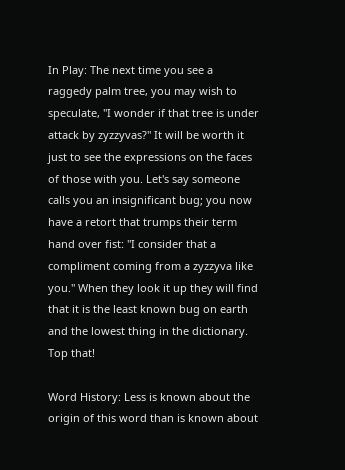In Play: The next time you see a raggedy palm tree, you may wish to speculate, "I wonder if that tree is under attack by zyzzyvas?" It will be worth it just to see the expressions on the faces of those with you. Let's say someone calls you an insignificant bug; you now have a retort that trumps their term hand over fist: "I consider that a compliment coming from a zyzzyva like you." When they look it up they will find that it is the least known bug on earth and the lowest thing in the dictionary. Top that!

Word History: Less is known about the origin of this word than is known about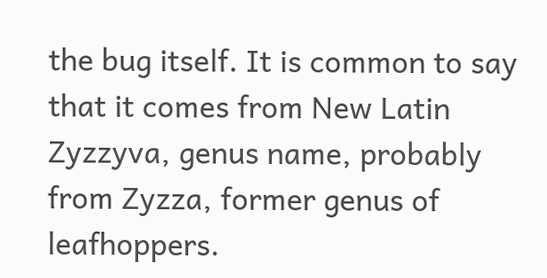the bug itself. It is common to say that it comes from New Latin Zyzzyva, genus name, probably from Zyzza, former genus of leafhoppers.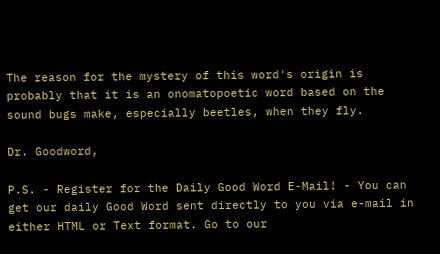The reason for the mystery of this word's origin is probably that it is an onomatopoetic word based on the sound bugs make, especially beetles, when they fly.

Dr. Goodword,

P.S. - Register for the Daily Good Word E-Mail! - You can get our daily Good Word sent directly to you via e-mail in either HTML or Text format. Go to our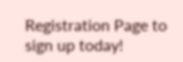Registration Page to sign up today!